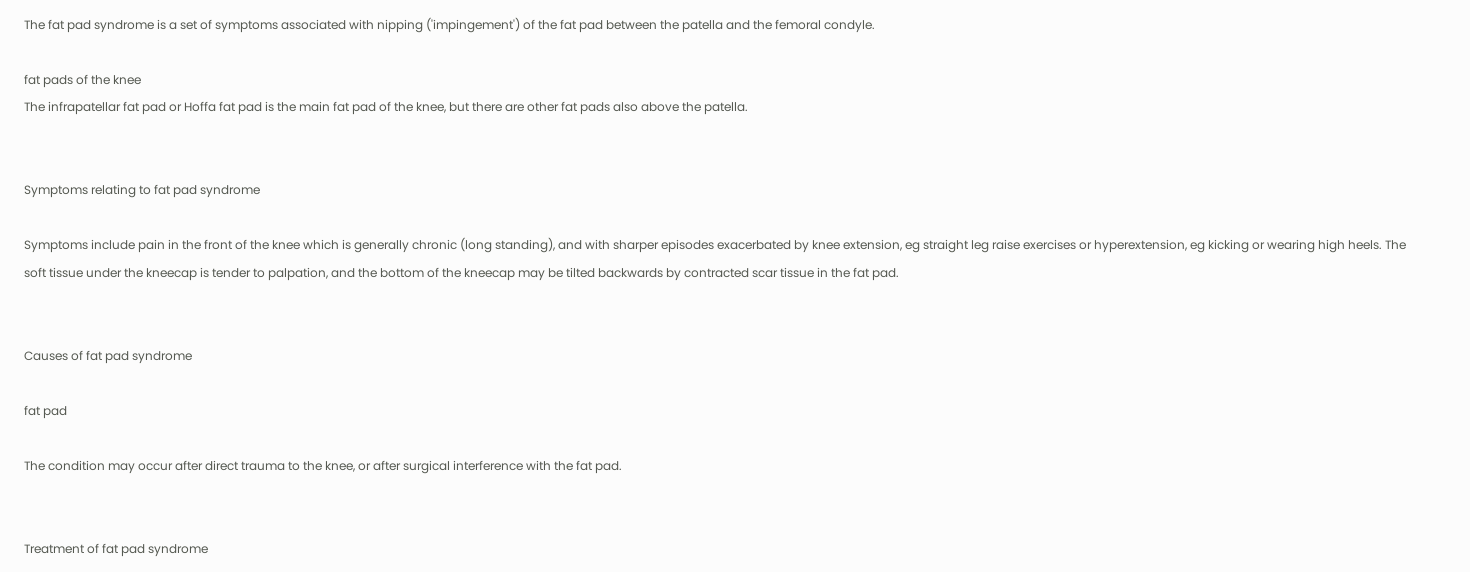The fat pad syndrome is a set of symptoms associated with nipping ('impingement') of the fat pad between the patella and the femoral condyle.

fat pads of the knee
The infrapatellar fat pad or Hoffa fat pad is the main fat pad of the knee, but there are other fat pads also above the patella.


Symptoms relating to fat pad syndrome

Symptoms include pain in the front of the knee which is generally chronic (long standing), and with sharper episodes exacerbated by knee extension, eg straight leg raise exercises or hyperextension, eg kicking or wearing high heels. The soft tissue under the kneecap is tender to palpation, and the bottom of the kneecap may be tilted backwards by contracted scar tissue in the fat pad.


Causes of fat pad syndrome

fat pad

The condition may occur after direct trauma to the knee, or after surgical interference with the fat pad.


Treatment of fat pad syndrome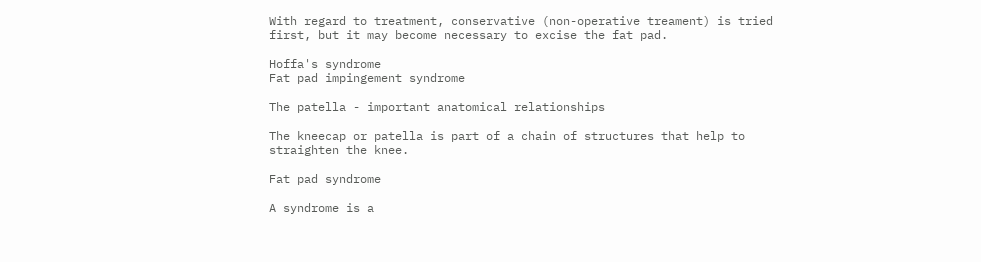With regard to treatment, conservative (non-operative treament) is tried first, but it may become necessary to excise the fat pad.

Hoffa's syndrome
Fat pad impingement syndrome

The patella - important anatomical relationships

The kneecap or patella is part of a chain of structures that help to straighten the knee.

Fat pad syndrome

A syndrome is a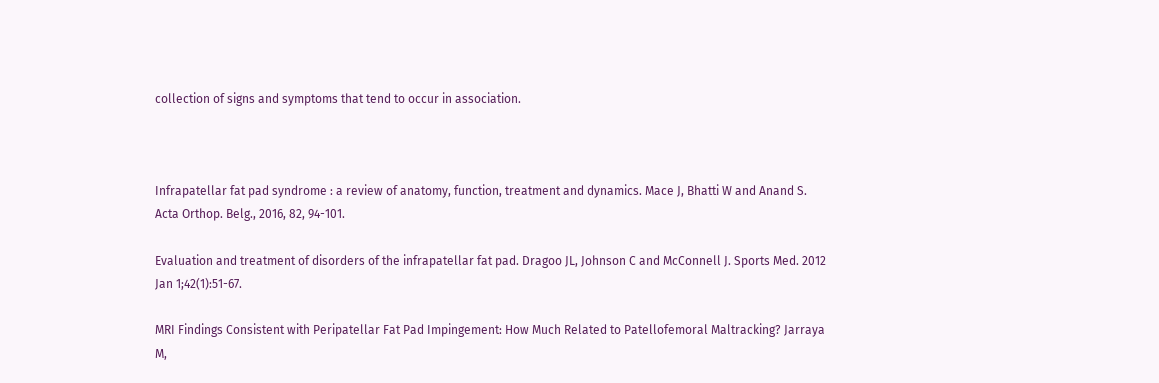collection of signs and symptoms that tend to occur in association.



Infrapatellar fat pad syndrome : a review of anatomy, function, treatment and dynamics. Mace J, Bhatti W and Anand S. Acta Orthop. Belg., 2016, 82, 94-101.

Evaluation and treatment of disorders of the infrapatellar fat pad. Dragoo JL, Johnson C and McConnell J. Sports Med. 2012 Jan 1;42(1):51-67.

MRI Findings Consistent with Peripatellar Fat Pad Impingement: How Much Related to Patellofemoral Maltracking? Jarraya M,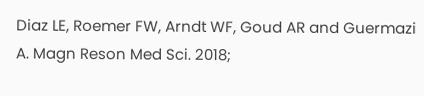Diaz LE, Roemer FW, Arndt WF, Goud AR and Guermazi A. Magn Reson Med Sci. 2018;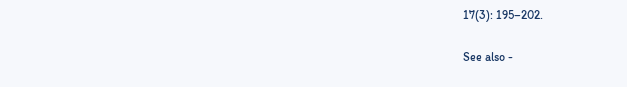17(3): 195–202.

See also -